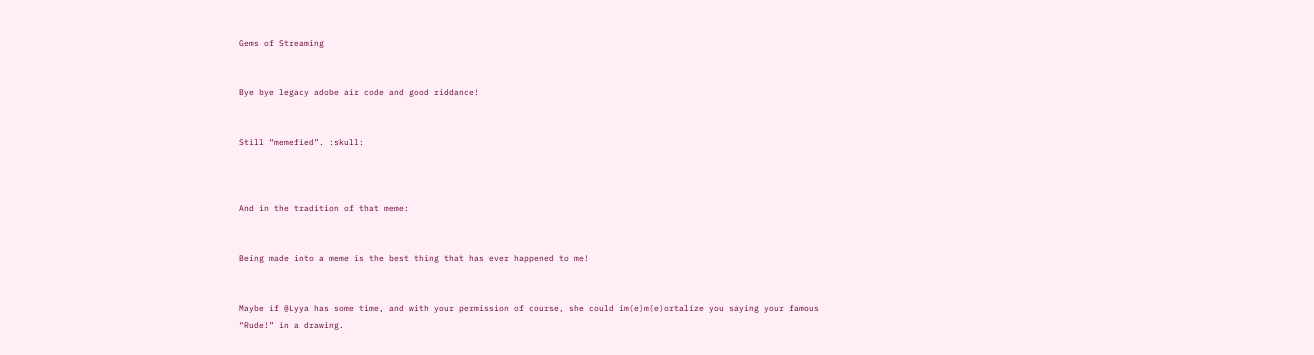Gems of Streaming


Bye bye legacy adobe air code and good riddance!


Still “memefied”. :skull:



And in the tradition of that meme:


Being made into a meme is the best thing that has ever happened to me!


Maybe if @Lyya has some time, and with your permission of course, she could im(e)m(e)ortalize you saying your famous “Rude!” in a drawing.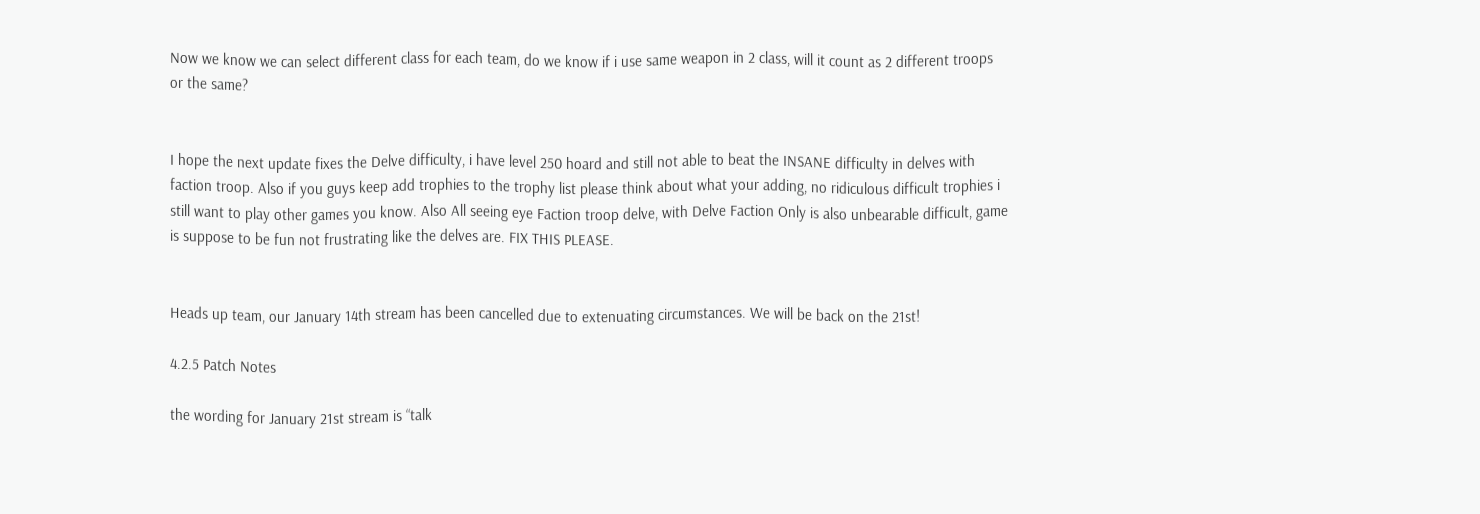Now we know we can select different class for each team, do we know if i use same weapon in 2 class, will it count as 2 different troops or the same?


I hope the next update fixes the Delve difficulty, i have level 250 hoard and still not able to beat the INSANE difficulty in delves with faction troop. Also if you guys keep add trophies to the trophy list please think about what your adding, no ridiculous difficult trophies i still want to play other games you know. Also All seeing eye Faction troop delve, with Delve Faction Only is also unbearable difficult, game is suppose to be fun not frustrating like the delves are. FIX THIS PLEASE.


Heads up team, our January 14th stream has been cancelled due to extenuating circumstances. We will be back on the 21st!

4.2.5 Patch Notes

the wording for January 21st stream is “talk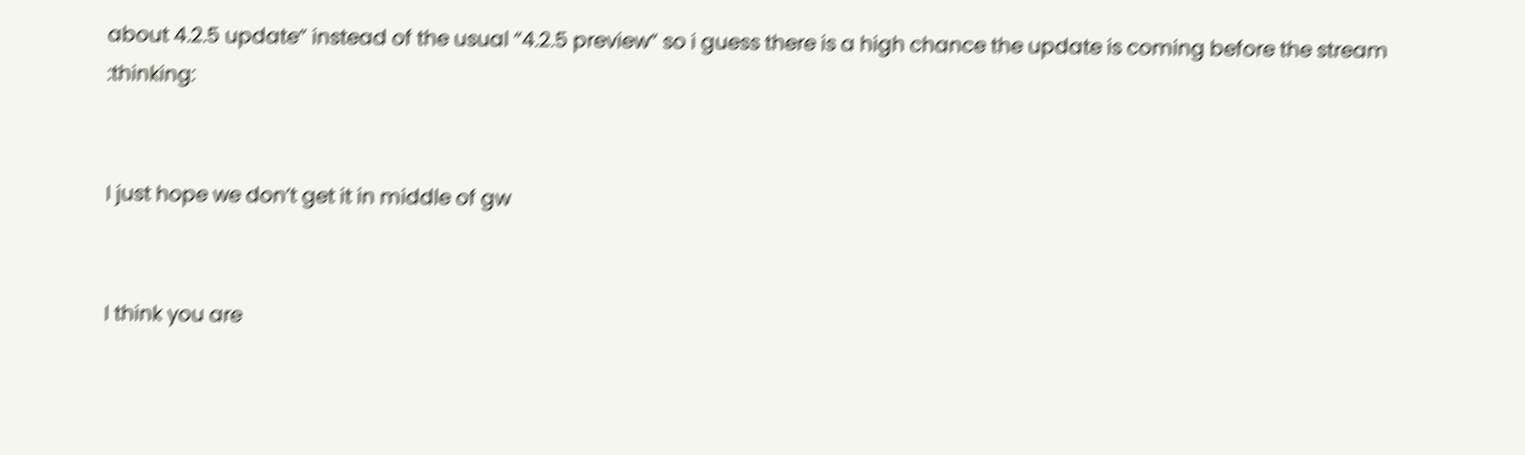about 4.2.5 update” instead of the usual “4.2.5 preview” so i guess there is a high chance the update is coming before the stream :thinking:


I just hope we don’t get it in middle of gw


I think you are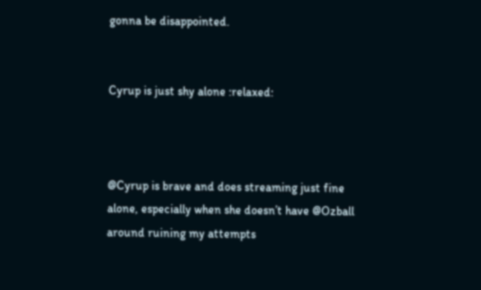gonna be disappointed.


Cyrup is just shy alone :relaxed:



@Cyrup is brave and does streaming just fine alone, especially when she doesn’t have @Ozball around ruining my attempts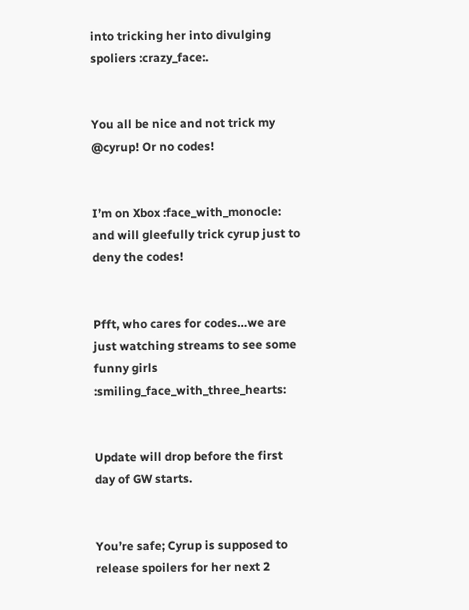into tricking her into divulging spoliers :crazy_face:.


You all be nice and not trick my @cyrup! Or no codes!


I’m on Xbox :face_with_monocle: and will gleefully trick cyrup just to deny the codes!


Pfft, who cares for codes…we are just watching streams to see some funny girls :smiling_face_with_three_hearts:


Update will drop before the first day of GW starts.


You’re safe; Cyrup is supposed to release spoilers for her next 2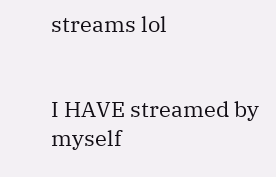streams lol


I HAVE streamed by myself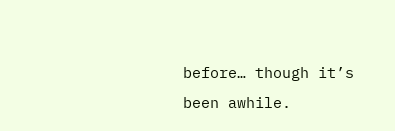before… though it’s been awhile.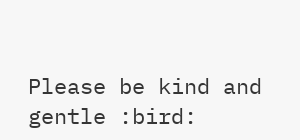Please be kind and gentle :bird: